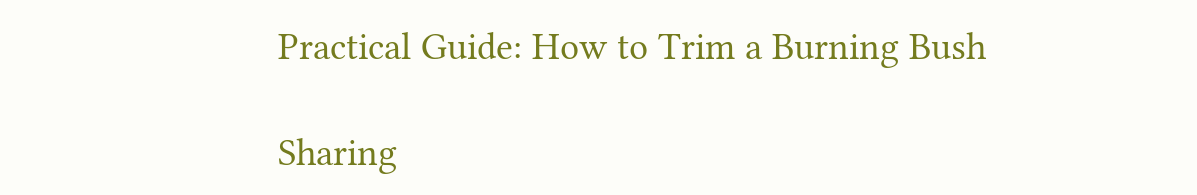Practical Guide: How to Trim a Burning Bush

Sharing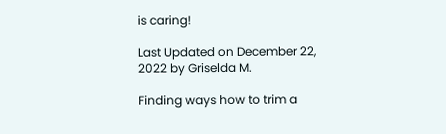is caring!

Last Updated on December 22, 2022 by Griselda M.

Finding ways how to trim a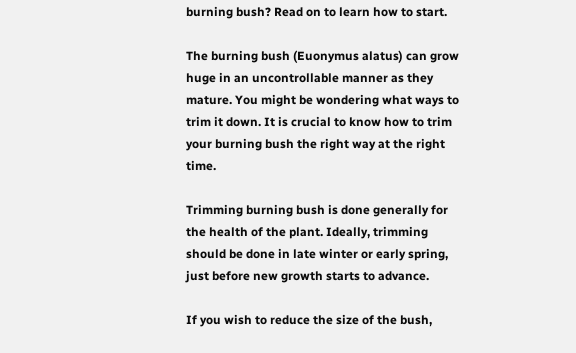burning bush? Read on to learn how to start.

The burning bush (Euonymus alatus) can grow huge in an uncontrollable manner as they mature. You might be wondering what ways to trim it down. It is crucial to know how to trim your burning bush the right way at the right time.

Trimming burning bush is done generally for the health of the plant. Ideally, trimming should be done in late winter or early spring, just before new growth starts to advance.

If you wish to reduce the size of the bush,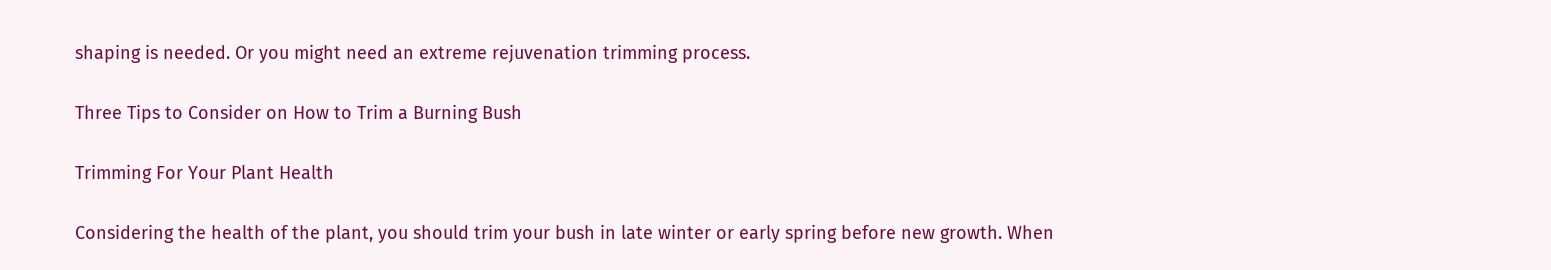shaping is needed. Or you might need an extreme rejuvenation trimming process.

Three Tips to Consider on How to Trim a Burning Bush

Trimming For Your Plant Health

Considering the health of the plant, you should trim your bush in late winter or early spring before new growth. When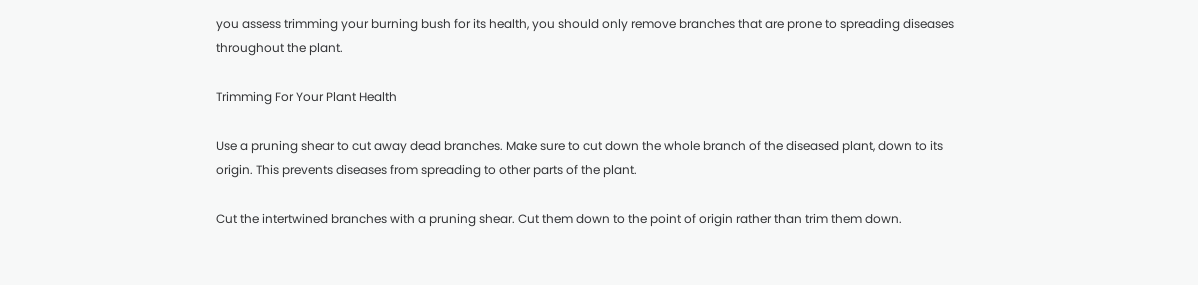you assess trimming your burning bush for its health, you should only remove branches that are prone to spreading diseases throughout the plant.

Trimming For Your Plant Health

Use a pruning shear to cut away dead branches. Make sure to cut down the whole branch of the diseased plant, down to its origin. This prevents diseases from spreading to other parts of the plant.

Cut the intertwined branches with a pruning shear. Cut them down to the point of origin rather than trim them down.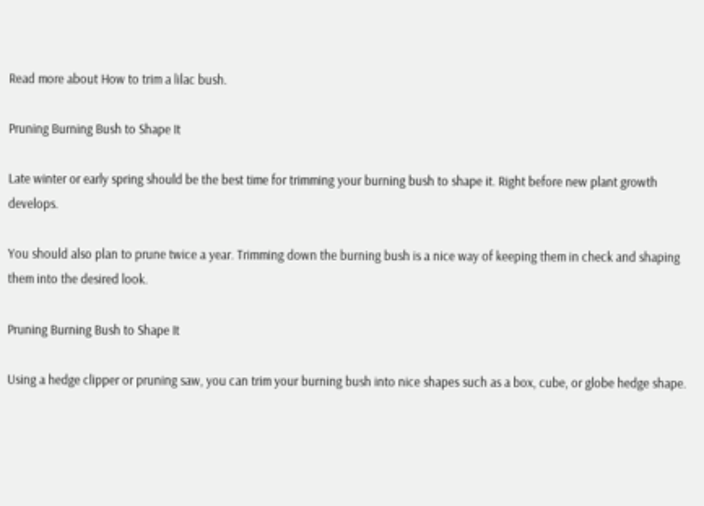Read more about How to trim a lilac bush.

Pruning Burning Bush to Shape It

Late winter or early spring should be the best time for trimming your burning bush to shape it. Right before new plant growth develops.

You should also plan to prune twice a year. Trimming down the burning bush is a nice way of keeping them in check and shaping them into the desired look.

Pruning Burning Bush to Shape It

Using a hedge clipper or pruning saw, you can trim your burning bush into nice shapes such as a box, cube, or globe hedge shape.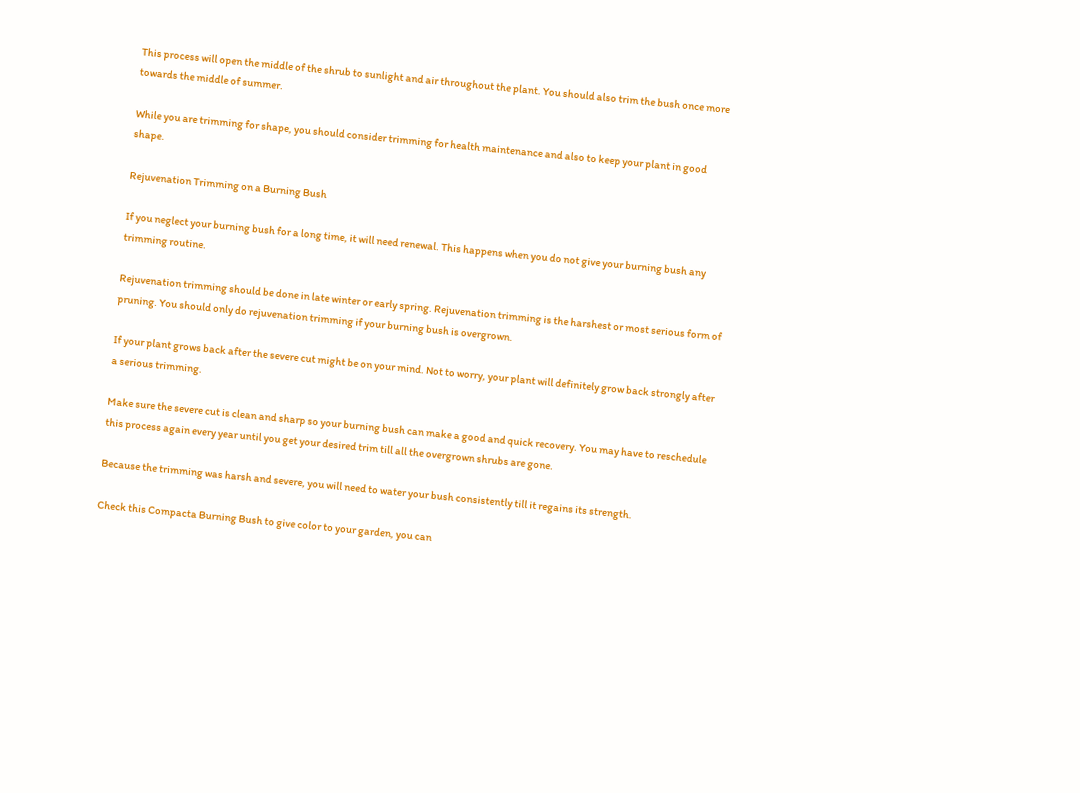This process will open the middle of the shrub to sunlight and air throughout the plant. You should also trim the bush once more towards the middle of summer.

While you are trimming for shape, you should consider trimming for health maintenance and also to keep your plant in good shape.

Rejuvenation Trimming on a Burning Bush

If you neglect your burning bush for a long time, it will need renewal. This happens when you do not give your burning bush any trimming routine.

Rejuvenation trimming should be done in late winter or early spring. Rejuvenation trimming is the harshest or most serious form of pruning. You should only do rejuvenation trimming if your burning bush is overgrown.

If your plant grows back after the severe cut might be on your mind. Not to worry, your plant will definitely grow back strongly after a serious trimming.

Make sure the severe cut is clean and sharp so your burning bush can make a good and quick recovery. You may have to reschedule this process again every year until you get your desired trim till all the overgrown shrubs are gone.

Because the trimming was harsh and severe, you will need to water your bush consistently till it regains its strength.

Check this Compacta Burning Bush to give color to your garden, you can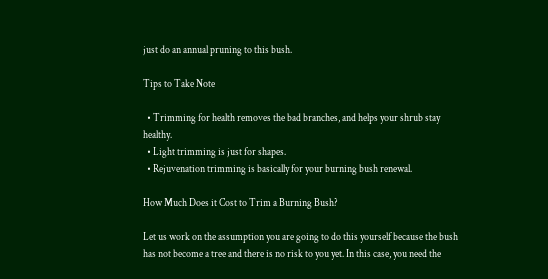just do an annual pruning to this bush.

Tips to Take Note

  • Trimming for health removes the bad branches, and helps your shrub stay healthy.
  • Light trimming is just for shapes.
  • Rejuvenation trimming is basically for your burning bush renewal.

How Much Does it Cost to Trim a Burning Bush?

Let us work on the assumption you are going to do this yourself because the bush has not become a tree and there is no risk to you yet. In this case, you need the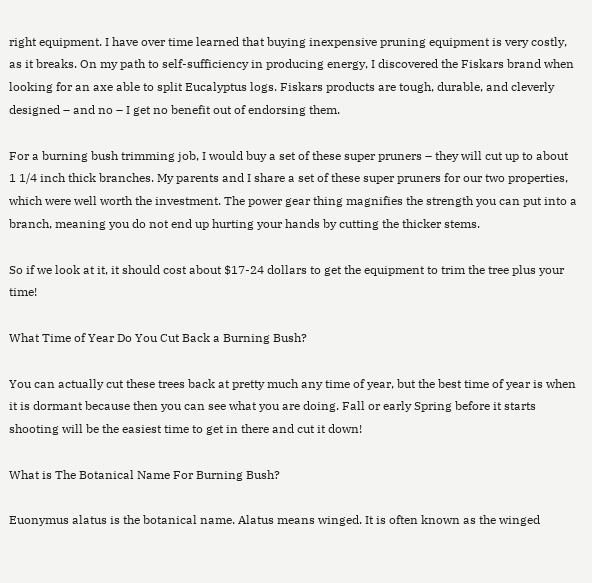right equipment. I have over time learned that buying inexpensive pruning equipment is very costly, as it breaks. On my path to self-sufficiency in producing energy, I discovered the Fiskars brand when looking for an axe able to split Eucalyptus logs. Fiskars products are tough, durable, and cleverly designed – and no – I get no benefit out of endorsing them.

For a burning bush trimming job, I would buy a set of these super pruners – they will cut up to about 1 1/4 inch thick branches. My parents and I share a set of these super pruners for our two properties, which were well worth the investment. The power gear thing magnifies the strength you can put into a branch, meaning you do not end up hurting your hands by cutting the thicker stems.

So if we look at it, it should cost about $17-24 dollars to get the equipment to trim the tree plus your time!

What Time of Year Do You Cut Back a Burning Bush?

You can actually cut these trees back at pretty much any time of year, but the best time of year is when it is dormant because then you can see what you are doing. Fall or early Spring before it starts shooting will be the easiest time to get in there and cut it down!

What is The Botanical Name For Burning Bush?

Euonymus alatus is the botanical name. Alatus means winged. It is often known as the winged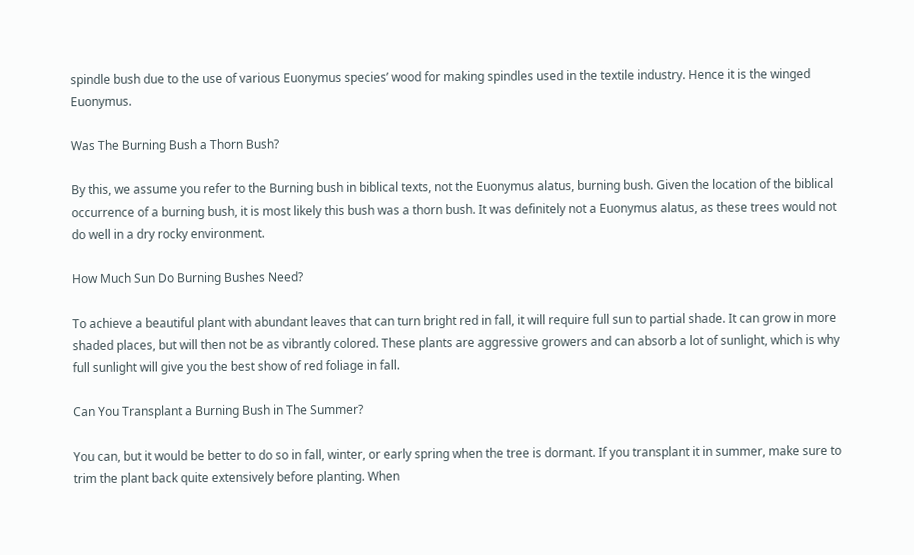spindle bush due to the use of various Euonymus species’ wood for making spindles used in the textile industry. Hence it is the winged Euonymus.

Was The Burning Bush a Thorn Bush?

By this, we assume you refer to the Burning bush in biblical texts, not the Euonymus alatus, burning bush. Given the location of the biblical occurrence of a burning bush, it is most likely this bush was a thorn bush. It was definitely not a Euonymus alatus, as these trees would not do well in a dry rocky environment.

How Much Sun Do Burning Bushes Need?

To achieve a beautiful plant with abundant leaves that can turn bright red in fall, it will require full sun to partial shade. It can grow in more shaded places, but will then not be as vibrantly colored. These plants are aggressive growers and can absorb a lot of sunlight, which is why full sunlight will give you the best show of red foliage in fall.

Can You Transplant a Burning Bush in The Summer?

You can, but it would be better to do so in fall, winter, or early spring when the tree is dormant. If you transplant it in summer, make sure to trim the plant back quite extensively before planting. When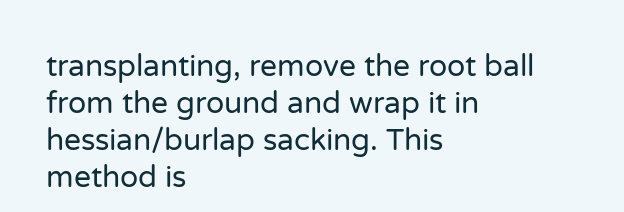transplanting, remove the root ball from the ground and wrap it in hessian/burlap sacking. This method is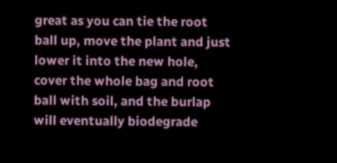great as you can tie the root ball up, move the plant and just lower it into the new hole, cover the whole bag and root ball with soil, and the burlap will eventually biodegrade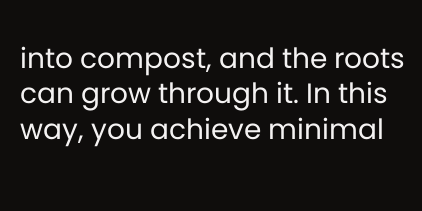into compost, and the roots can grow through it. In this way, you achieve minimal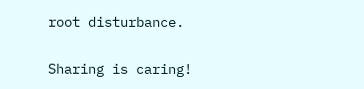root disturbance.

Sharing is caring!